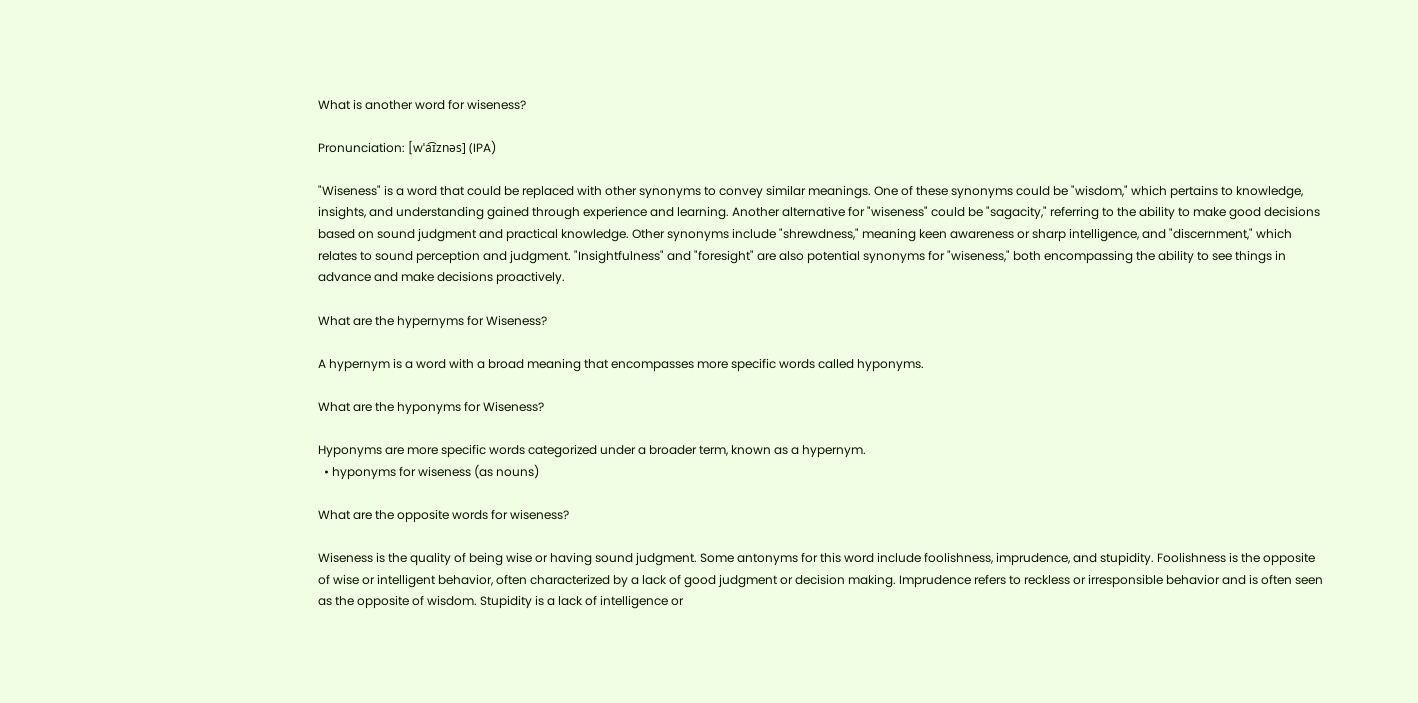What is another word for wiseness?

Pronunciation: [wˈa͡ɪznəs] (IPA)

"Wiseness" is a word that could be replaced with other synonyms to convey similar meanings. One of these synonyms could be "wisdom," which pertains to knowledge, insights, and understanding gained through experience and learning. Another alternative for "wiseness" could be "sagacity," referring to the ability to make good decisions based on sound judgment and practical knowledge. Other synonyms include "shrewdness," meaning keen awareness or sharp intelligence, and "discernment," which relates to sound perception and judgment. "Insightfulness" and "foresight" are also potential synonyms for "wiseness," both encompassing the ability to see things in advance and make decisions proactively.

What are the hypernyms for Wiseness?

A hypernym is a word with a broad meaning that encompasses more specific words called hyponyms.

What are the hyponyms for Wiseness?

Hyponyms are more specific words categorized under a broader term, known as a hypernym.
  • hyponyms for wiseness (as nouns)

What are the opposite words for wiseness?

Wiseness is the quality of being wise or having sound judgment. Some antonyms for this word include foolishness, imprudence, and stupidity. Foolishness is the opposite of wise or intelligent behavior, often characterized by a lack of good judgment or decision making. Imprudence refers to reckless or irresponsible behavior and is often seen as the opposite of wisdom. Stupidity is a lack of intelligence or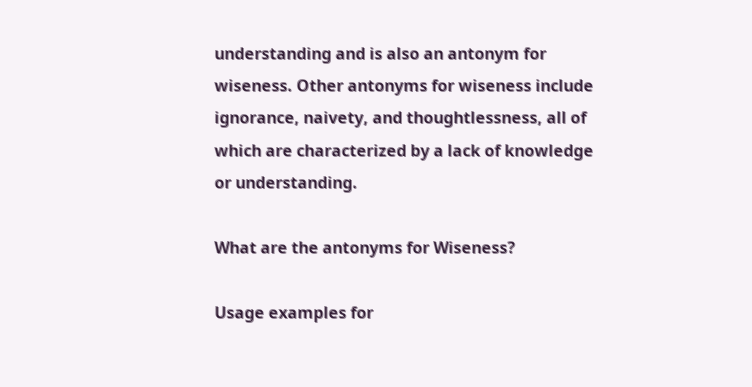understanding and is also an antonym for wiseness. Other antonyms for wiseness include ignorance, naivety, and thoughtlessness, all of which are characterized by a lack of knowledge or understanding.

What are the antonyms for Wiseness?

Usage examples for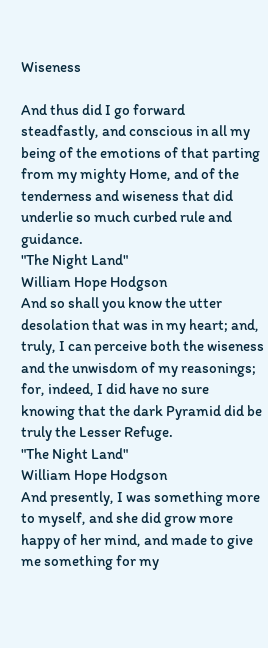Wiseness

And thus did I go forward steadfastly, and conscious in all my being of the emotions of that parting from my mighty Home, and of the tenderness and wiseness that did underlie so much curbed rule and guidance.
"The Night Land"
William Hope Hodgson
And so shall you know the utter desolation that was in my heart; and, truly, I can perceive both the wiseness and the unwisdom of my reasonings; for, indeed, I did have no sure knowing that the dark Pyramid did be truly the Lesser Refuge.
"The Night Land"
William Hope Hodgson
And presently, I was something more to myself, and she did grow more happy of her mind, and made to give me something for my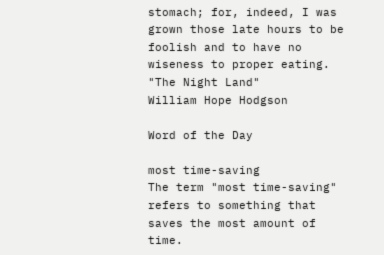stomach; for, indeed, I was grown those late hours to be foolish and to have no wiseness to proper eating.
"The Night Land"
William Hope Hodgson

Word of the Day

most time-saving
The term "most time-saving" refers to something that saves the most amount of time.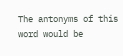The antonyms of this word would be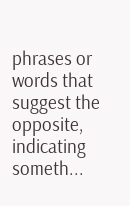phrases or words that suggest the opposite, indicating someth...